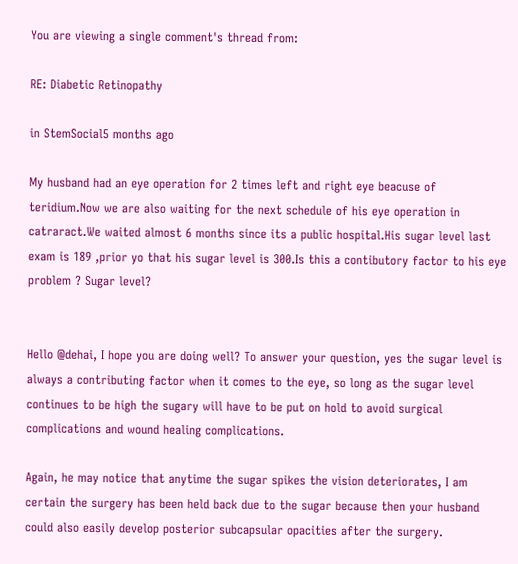You are viewing a single comment's thread from:

RE: Diabetic Retinopathy

in StemSocial5 months ago

My husband had an eye operation for 2 times left and right eye beacuse of teridium.Now we are also waiting for the next schedule of his eye operation in catraract.We waited almost 6 months since its a public hospital.His sugar level last exam is 189 ,prior yo that his sugar level is 300.Is this a contibutory factor to his eye problem ? Sugar level?


Hello @dehai, I hope you are doing well? To answer your question, yes the sugar level is always a contributing factor when it comes to the eye, so long as the sugar level continues to be high the sugary will have to be put on hold to avoid surgical complications and wound healing complications.

Again, he may notice that anytime the sugar spikes the vision deteriorates, I am certain the surgery has been held back due to the sugar because then your husband could also easily develop posterior subcapsular opacities after the surgery.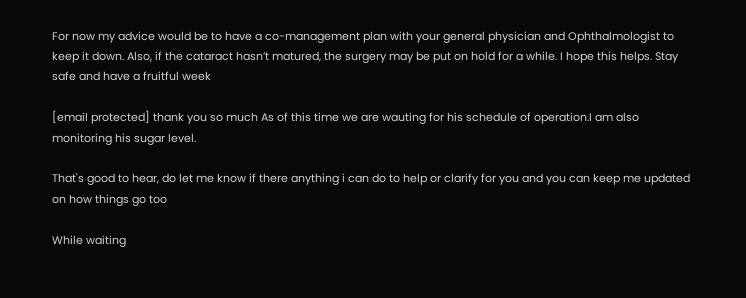For now my advice would be to have a co-management plan with your general physician and Ophthalmologist to keep it down. Also, if the cataract hasn’t matured, the surgery may be put on hold for a while. I hope this helps. Stay safe and have a fruitful week

[email protected] thank you so much As of this time we are wauting for his schedule of operation.I am also monitoring his sugar level.

That's good to hear, do let me know if there anything i can do to help or clarify for you and you can keep me updated on how things go too

While waiting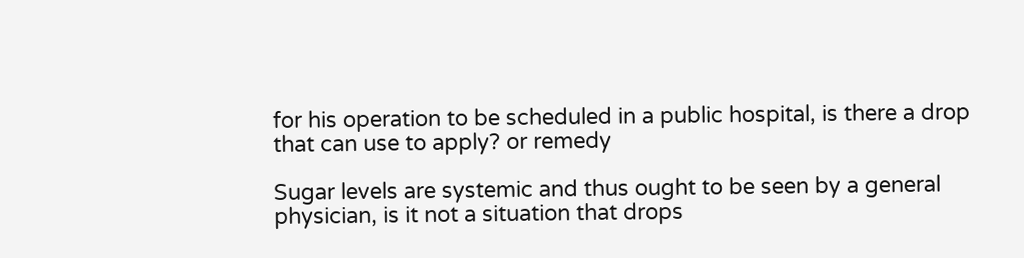for his operation to be scheduled in a public hospital, is there a drop that can use to apply? or remedy

Sugar levels are systemic and thus ought to be seen by a general physician, is it not a situation that drops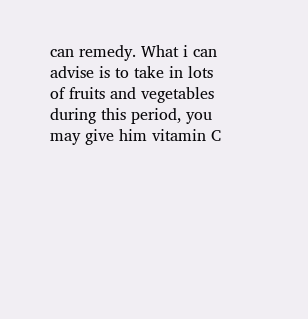can remedy. What i can advise is to take in lots of fruits and vegetables during this period, you may give him vitamin C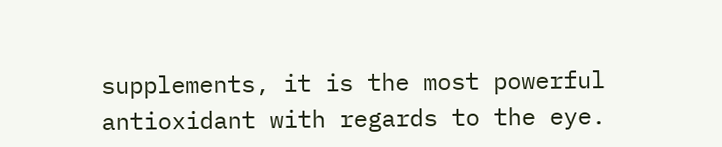supplements, it is the most powerful antioxidant with regards to the eye.